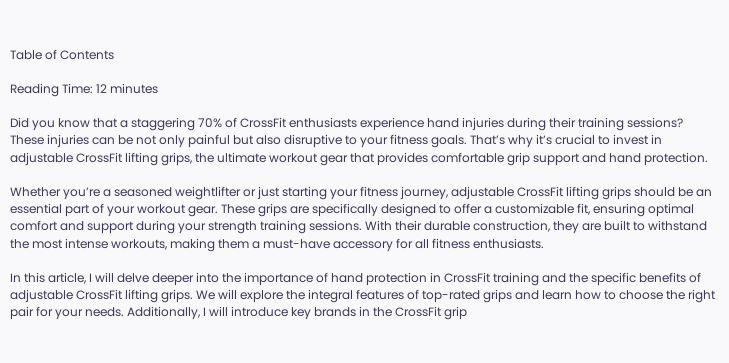Table of Contents

Reading Time: 12 minutes

Did you know that a staggering 70% of CrossFit enthusiasts experience hand injuries during their training sessions? These injuries can be not only painful but also disruptive to your fitness goals. That’s why it’s crucial to invest in adjustable CrossFit lifting grips, the ultimate workout gear that provides comfortable grip support and hand protection.

Whether you’re a seasoned weightlifter or just starting your fitness journey, adjustable CrossFit lifting grips should be an essential part of your workout gear. These grips are specifically designed to offer a customizable fit, ensuring optimal comfort and support during your strength training sessions. With their durable construction, they are built to withstand the most intense workouts, making them a must-have accessory for all fitness enthusiasts.

In this article, I will delve deeper into the importance of hand protection in CrossFit training and the specific benefits of adjustable CrossFit lifting grips. We will explore the integral features of top-rated grips and learn how to choose the right pair for your needs. Additionally, I will introduce key brands in the CrossFit grip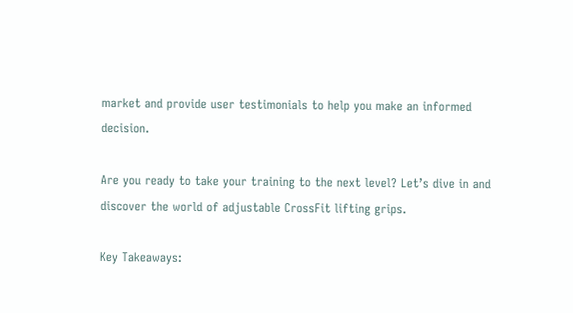market and provide user testimonials to help you make an informed decision.

Are you ready to take your training to the next level? Let’s dive in and discover the world of adjustable CrossFit lifting grips.

Key Takeaways: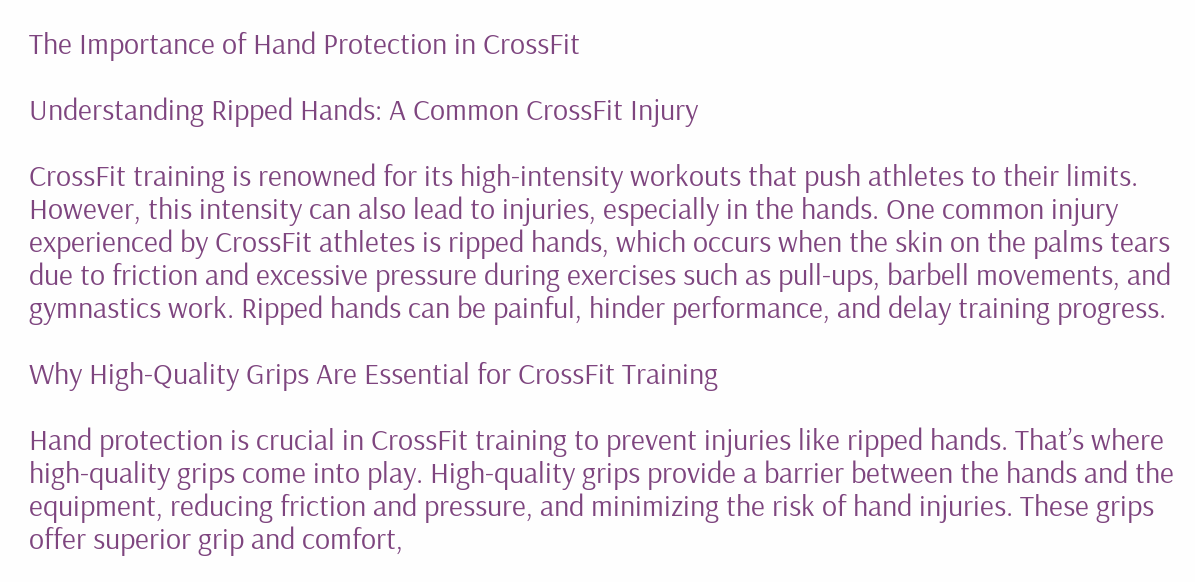The Importance of Hand Protection in CrossFit

Understanding Ripped Hands: A Common CrossFit Injury

CrossFit training is renowned for its high-intensity workouts that push athletes to their limits. However, this intensity can also lead to injuries, especially in the hands. One common injury experienced by CrossFit athletes is ripped hands, which occurs when the skin on the palms tears due to friction and excessive pressure during exercises such as pull-ups, barbell movements, and gymnastics work. Ripped hands can be painful, hinder performance, and delay training progress.

Why High-Quality Grips Are Essential for CrossFit Training

Hand protection is crucial in CrossFit training to prevent injuries like ripped hands. That’s where high-quality grips come into play. High-quality grips provide a barrier between the hands and the equipment, reducing friction and pressure, and minimizing the risk of hand injuries. These grips offer superior grip and comfort,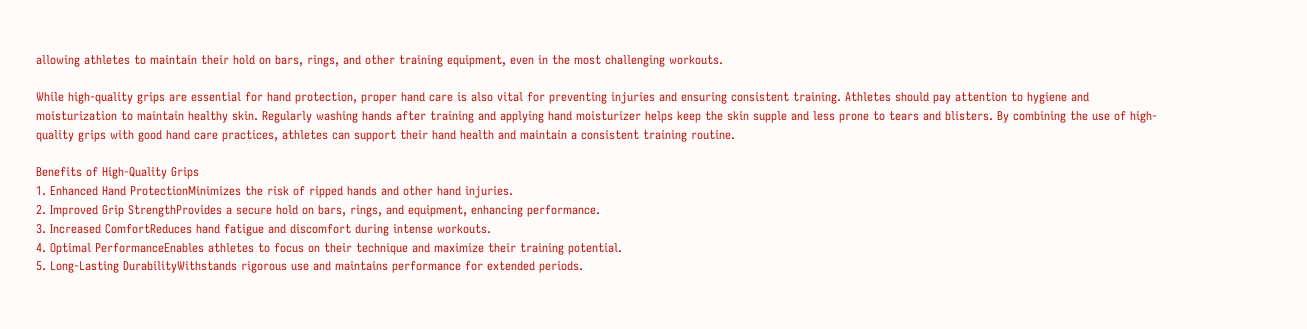allowing athletes to maintain their hold on bars, rings, and other training equipment, even in the most challenging workouts.

While high-quality grips are essential for hand protection, proper hand care is also vital for preventing injuries and ensuring consistent training. Athletes should pay attention to hygiene and moisturization to maintain healthy skin. Regularly washing hands after training and applying hand moisturizer helps keep the skin supple and less prone to tears and blisters. By combining the use of high-quality grips with good hand care practices, athletes can support their hand health and maintain a consistent training routine.

Benefits of High-Quality Grips
1. Enhanced Hand ProtectionMinimizes the risk of ripped hands and other hand injuries.
2. Improved Grip StrengthProvides a secure hold on bars, rings, and equipment, enhancing performance.
3. Increased ComfortReduces hand fatigue and discomfort during intense workouts.
4. Optimal PerformanceEnables athletes to focus on their technique and maximize their training potential.
5. Long-Lasting DurabilityWithstands rigorous use and maintains performance for extended periods.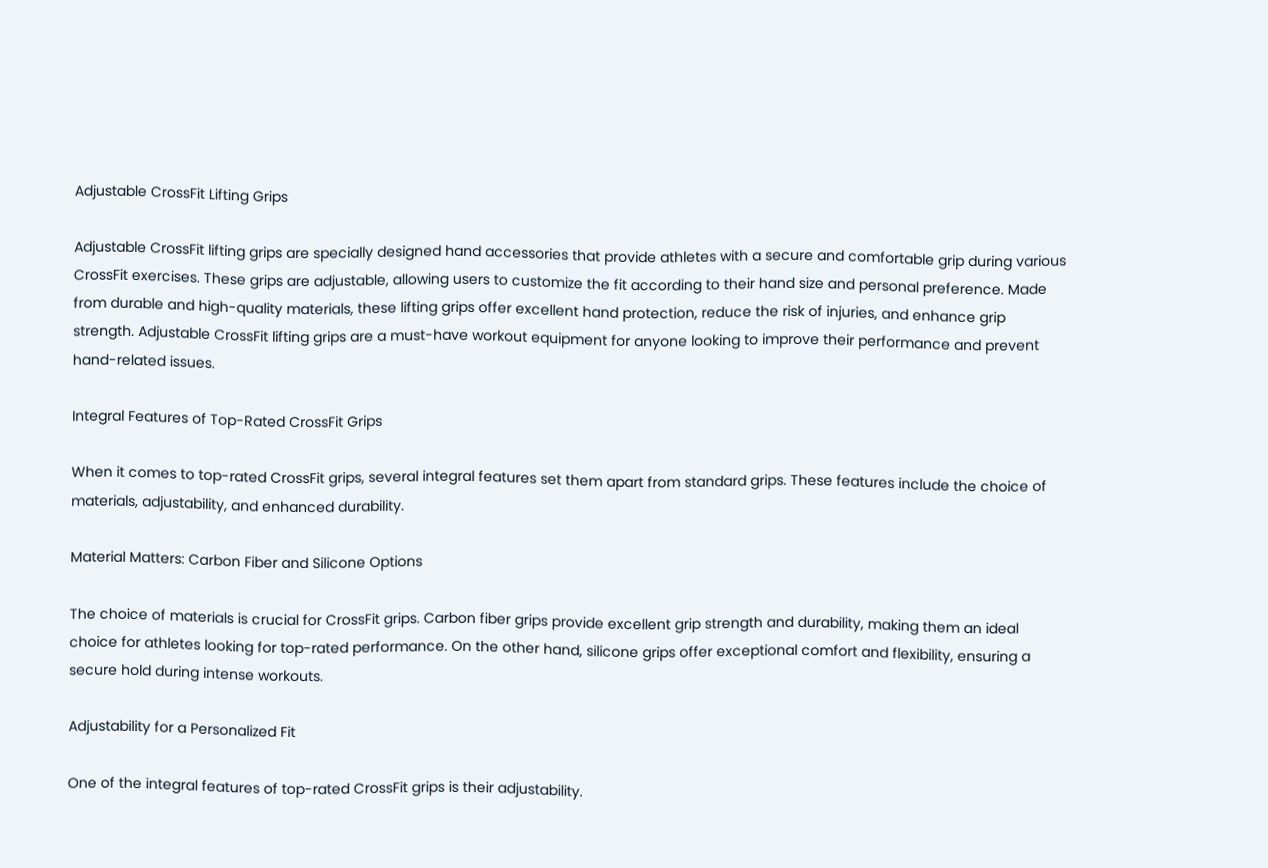Adjustable CrossFit Lifting Grips

Adjustable CrossFit lifting grips are specially designed hand accessories that provide athletes with a secure and comfortable grip during various CrossFit exercises. These grips are adjustable, allowing users to customize the fit according to their hand size and personal preference. Made from durable and high-quality materials, these lifting grips offer excellent hand protection, reduce the risk of injuries, and enhance grip strength. Adjustable CrossFit lifting grips are a must-have workout equipment for anyone looking to improve their performance and prevent hand-related issues.

Integral Features of Top-Rated CrossFit Grips

When it comes to top-rated CrossFit grips, several integral features set them apart from standard grips. These features include the choice of materials, adjustability, and enhanced durability.

Material Matters: Carbon Fiber and Silicone Options

The choice of materials is crucial for CrossFit grips. Carbon fiber grips provide excellent grip strength and durability, making them an ideal choice for athletes looking for top-rated performance. On the other hand, silicone grips offer exceptional comfort and flexibility, ensuring a secure hold during intense workouts.

Adjustability for a Personalized Fit

One of the integral features of top-rated CrossFit grips is their adjustability.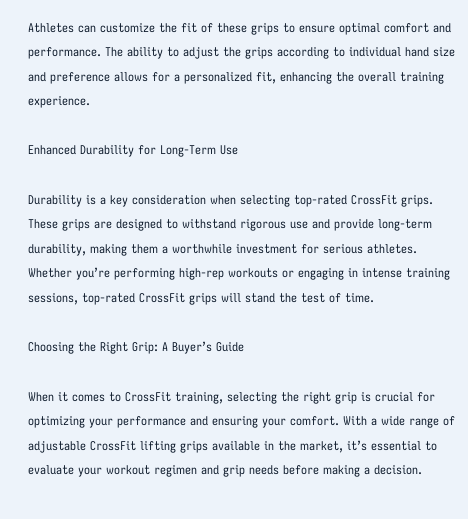Athletes can customize the fit of these grips to ensure optimal comfort and performance. The ability to adjust the grips according to individual hand size and preference allows for a personalized fit, enhancing the overall training experience.

Enhanced Durability for Long-Term Use

Durability is a key consideration when selecting top-rated CrossFit grips. These grips are designed to withstand rigorous use and provide long-term durability, making them a worthwhile investment for serious athletes. Whether you’re performing high-rep workouts or engaging in intense training sessions, top-rated CrossFit grips will stand the test of time.

Choosing the Right Grip: A Buyer’s Guide

When it comes to CrossFit training, selecting the right grip is crucial for optimizing your performance and ensuring your comfort. With a wide range of adjustable CrossFit lifting grips available in the market, it’s essential to evaluate your workout regimen and grip needs before making a decision.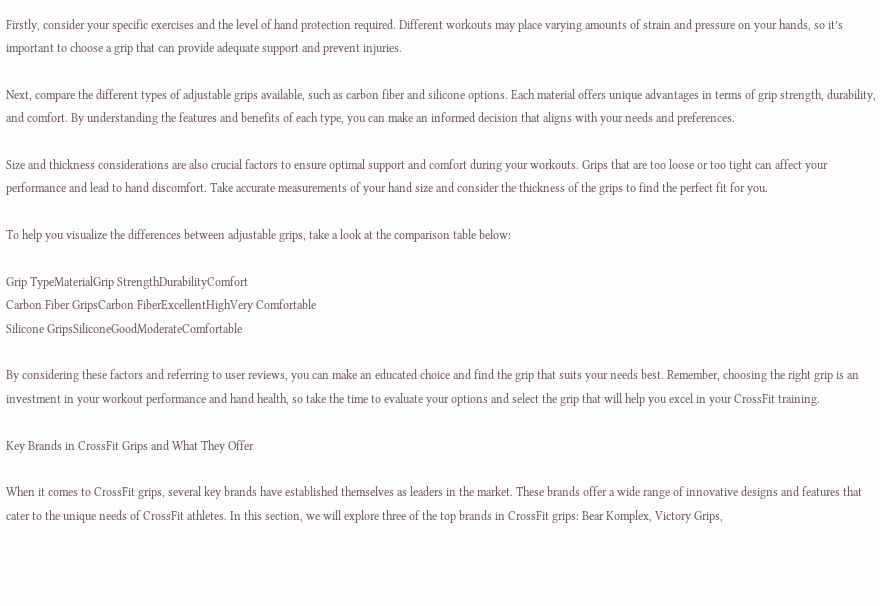Firstly, consider your specific exercises and the level of hand protection required. Different workouts may place varying amounts of strain and pressure on your hands, so it’s important to choose a grip that can provide adequate support and prevent injuries.

Next, compare the different types of adjustable grips available, such as carbon fiber and silicone options. Each material offers unique advantages in terms of grip strength, durability, and comfort. By understanding the features and benefits of each type, you can make an informed decision that aligns with your needs and preferences.

Size and thickness considerations are also crucial factors to ensure optimal support and comfort during your workouts. Grips that are too loose or too tight can affect your performance and lead to hand discomfort. Take accurate measurements of your hand size and consider the thickness of the grips to find the perfect fit for you.

To help you visualize the differences between adjustable grips, take a look at the comparison table below:

Grip TypeMaterialGrip StrengthDurabilityComfort
Carbon Fiber GripsCarbon FiberExcellentHighVery Comfortable
Silicone GripsSiliconeGoodModerateComfortable

By considering these factors and referring to user reviews, you can make an educated choice and find the grip that suits your needs best. Remember, choosing the right grip is an investment in your workout performance and hand health, so take the time to evaluate your options and select the grip that will help you excel in your CrossFit training.

Key Brands in CrossFit Grips and What They Offer

When it comes to CrossFit grips, several key brands have established themselves as leaders in the market. These brands offer a wide range of innovative designs and features that cater to the unique needs of CrossFit athletes. In this section, we will explore three of the top brands in CrossFit grips: Bear Komplex, Victory Grips,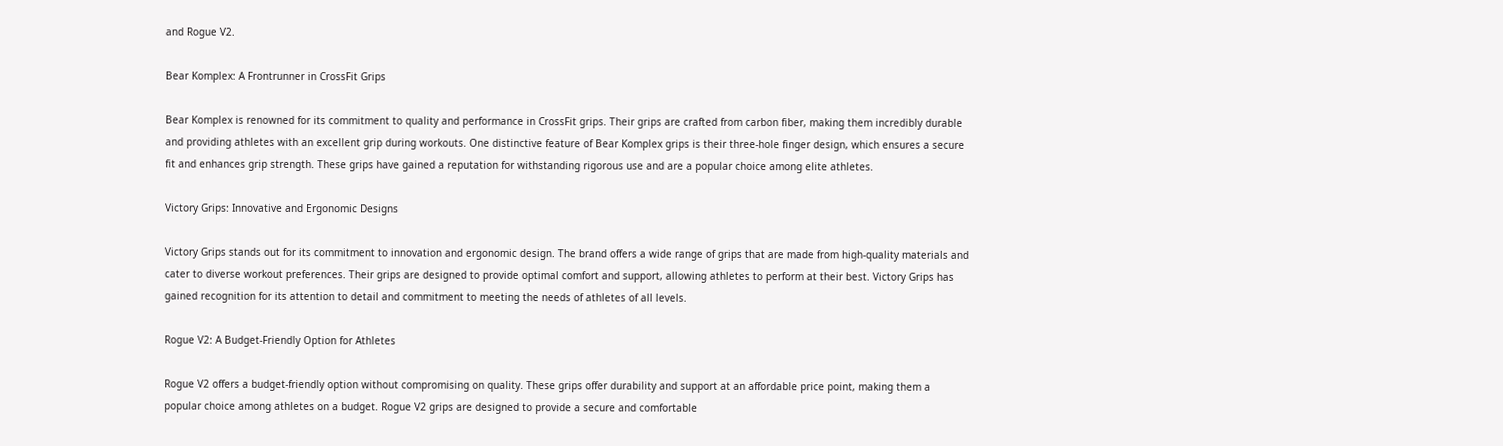and Rogue V2.

Bear Komplex: A Frontrunner in CrossFit Grips

Bear Komplex is renowned for its commitment to quality and performance in CrossFit grips. Their grips are crafted from carbon fiber, making them incredibly durable and providing athletes with an excellent grip during workouts. One distinctive feature of Bear Komplex grips is their three-hole finger design, which ensures a secure fit and enhances grip strength. These grips have gained a reputation for withstanding rigorous use and are a popular choice among elite athletes.

Victory Grips: Innovative and Ergonomic Designs

Victory Grips stands out for its commitment to innovation and ergonomic design. The brand offers a wide range of grips that are made from high-quality materials and cater to diverse workout preferences. Their grips are designed to provide optimal comfort and support, allowing athletes to perform at their best. Victory Grips has gained recognition for its attention to detail and commitment to meeting the needs of athletes of all levels.

Rogue V2: A Budget-Friendly Option for Athletes

Rogue V2 offers a budget-friendly option without compromising on quality. These grips offer durability and support at an affordable price point, making them a popular choice among athletes on a budget. Rogue V2 grips are designed to provide a secure and comfortable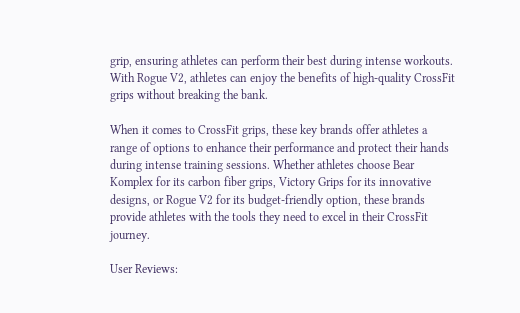grip, ensuring athletes can perform their best during intense workouts. With Rogue V2, athletes can enjoy the benefits of high-quality CrossFit grips without breaking the bank.

When it comes to CrossFit grips, these key brands offer athletes a range of options to enhance their performance and protect their hands during intense training sessions. Whether athletes choose Bear Komplex for its carbon fiber grips, Victory Grips for its innovative designs, or Rogue V2 for its budget-friendly option, these brands provide athletes with the tools they need to excel in their CrossFit journey.

User Reviews: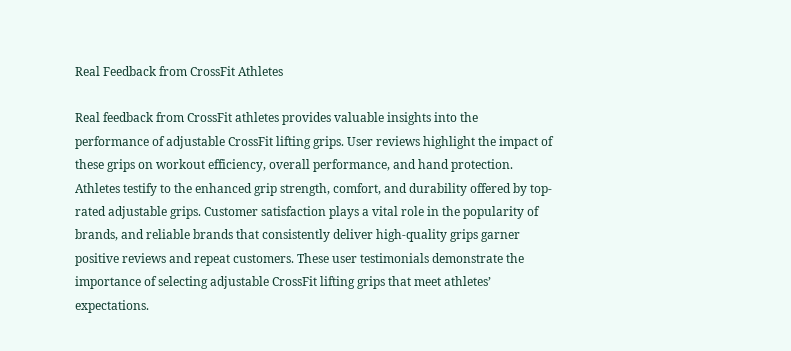Real Feedback from CrossFit Athletes

Real feedback from CrossFit athletes provides valuable insights into the performance of adjustable CrossFit lifting grips. User reviews highlight the impact of these grips on workout efficiency, overall performance, and hand protection. Athletes testify to the enhanced grip strength, comfort, and durability offered by top-rated adjustable grips. Customer satisfaction plays a vital role in the popularity of brands, and reliable brands that consistently deliver high-quality grips garner positive reviews and repeat customers. These user testimonials demonstrate the importance of selecting adjustable CrossFit lifting grips that meet athletes’ expectations.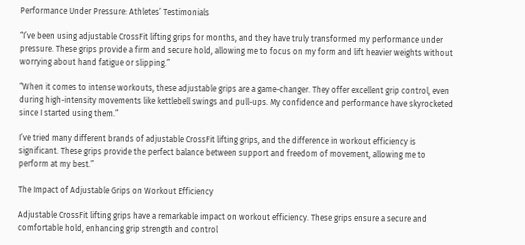Performance Under Pressure: Athletes’ Testimonials

“I’ve been using adjustable CrossFit lifting grips for months, and they have truly transformed my performance under pressure. These grips provide a firm and secure hold, allowing me to focus on my form and lift heavier weights without worrying about hand fatigue or slipping.”

“When it comes to intense workouts, these adjustable grips are a game-changer. They offer excellent grip control, even during high-intensity movements like kettlebell swings and pull-ups. My confidence and performance have skyrocketed since I started using them.”

I’ve tried many different brands of adjustable CrossFit lifting grips, and the difference in workout efficiency is significant. These grips provide the perfect balance between support and freedom of movement, allowing me to perform at my best.”

The Impact of Adjustable Grips on Workout Efficiency

Adjustable CrossFit lifting grips have a remarkable impact on workout efficiency. These grips ensure a secure and comfortable hold, enhancing grip strength and control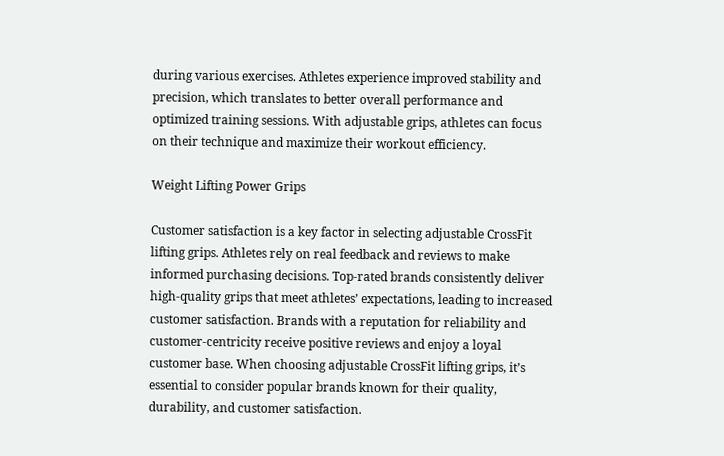during various exercises. Athletes experience improved stability and precision, which translates to better overall performance and optimized training sessions. With adjustable grips, athletes can focus on their technique and maximize their workout efficiency.

Weight Lifting Power Grips

Customer satisfaction is a key factor in selecting adjustable CrossFit lifting grips. Athletes rely on real feedback and reviews to make informed purchasing decisions. Top-rated brands consistently deliver high-quality grips that meet athletes’ expectations, leading to increased customer satisfaction. Brands with a reputation for reliability and customer-centricity receive positive reviews and enjoy a loyal customer base. When choosing adjustable CrossFit lifting grips, it’s essential to consider popular brands known for their quality, durability, and customer satisfaction.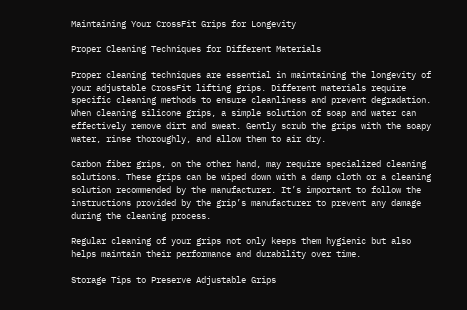Maintaining Your CrossFit Grips for Longevity

Proper Cleaning Techniques for Different Materials

Proper cleaning techniques are essential in maintaining the longevity of your adjustable CrossFit lifting grips. Different materials require specific cleaning methods to ensure cleanliness and prevent degradation. When cleaning silicone grips, a simple solution of soap and water can effectively remove dirt and sweat. Gently scrub the grips with the soapy water, rinse thoroughly, and allow them to air dry.

Carbon fiber grips, on the other hand, may require specialized cleaning solutions. These grips can be wiped down with a damp cloth or a cleaning solution recommended by the manufacturer. It’s important to follow the instructions provided by the grip’s manufacturer to prevent any damage during the cleaning process.

Regular cleaning of your grips not only keeps them hygienic but also helps maintain their performance and durability over time.

Storage Tips to Preserve Adjustable Grips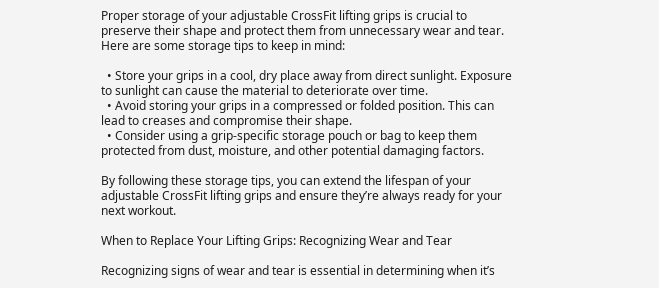Proper storage of your adjustable CrossFit lifting grips is crucial to preserve their shape and protect them from unnecessary wear and tear. Here are some storage tips to keep in mind:

  • Store your grips in a cool, dry place away from direct sunlight. Exposure to sunlight can cause the material to deteriorate over time.
  • Avoid storing your grips in a compressed or folded position. This can lead to creases and compromise their shape.
  • Consider using a grip-specific storage pouch or bag to keep them protected from dust, moisture, and other potential damaging factors.

By following these storage tips, you can extend the lifespan of your adjustable CrossFit lifting grips and ensure they’re always ready for your next workout.

When to Replace Your Lifting Grips: Recognizing Wear and Tear

Recognizing signs of wear and tear is essential in determining when it’s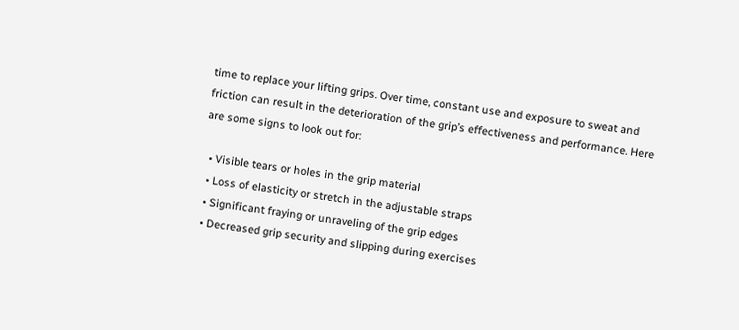time to replace your lifting grips. Over time, constant use and exposure to sweat and friction can result in the deterioration of the grip’s effectiveness and performance. Here are some signs to look out for:

  • Visible tears or holes in the grip material
  • Loss of elasticity or stretch in the adjustable straps
  • Significant fraying or unraveling of the grip edges
  • Decreased grip security and slipping during exercises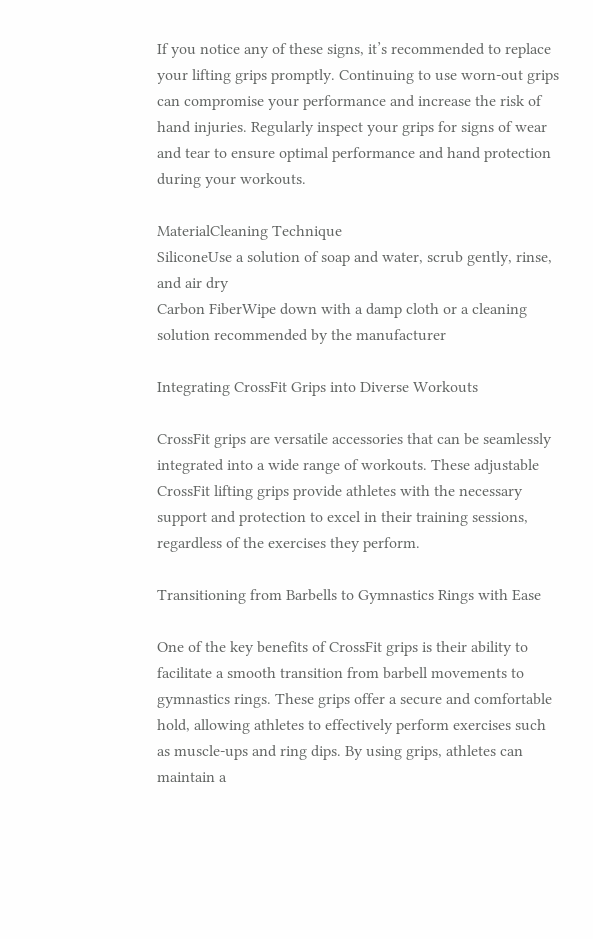If you notice any of these signs, it’s recommended to replace your lifting grips promptly. Continuing to use worn-out grips can compromise your performance and increase the risk of hand injuries. Regularly inspect your grips for signs of wear and tear to ensure optimal performance and hand protection during your workouts.

MaterialCleaning Technique
SiliconeUse a solution of soap and water, scrub gently, rinse, and air dry
Carbon FiberWipe down with a damp cloth or a cleaning solution recommended by the manufacturer

Integrating CrossFit Grips into Diverse Workouts

CrossFit grips are versatile accessories that can be seamlessly integrated into a wide range of workouts. These adjustable CrossFit lifting grips provide athletes with the necessary support and protection to excel in their training sessions, regardless of the exercises they perform.

Transitioning from Barbells to Gymnastics Rings with Ease

One of the key benefits of CrossFit grips is their ability to facilitate a smooth transition from barbell movements to gymnastics rings. These grips offer a secure and comfortable hold, allowing athletes to effectively perform exercises such as muscle-ups and ring dips. By using grips, athletes can maintain a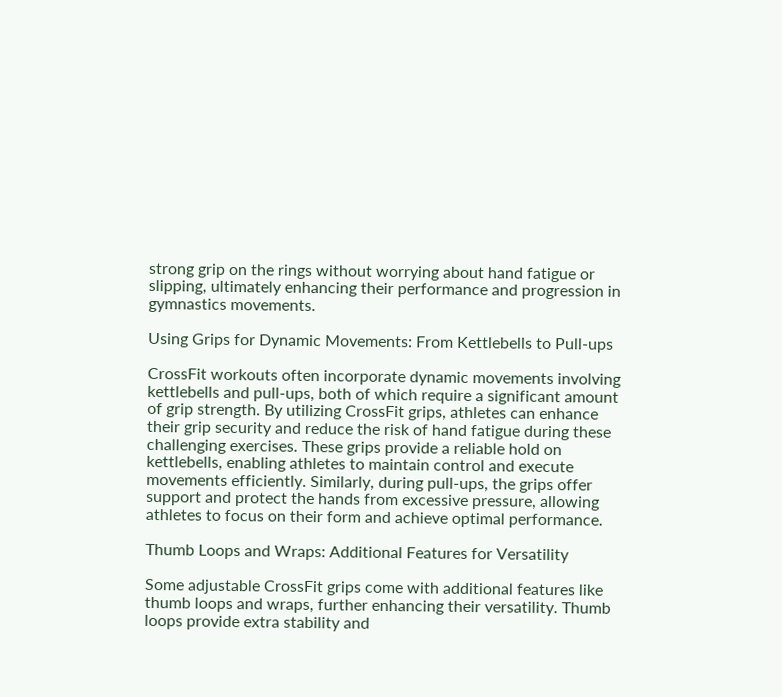strong grip on the rings without worrying about hand fatigue or slipping, ultimately enhancing their performance and progression in gymnastics movements.

Using Grips for Dynamic Movements: From Kettlebells to Pull-ups

CrossFit workouts often incorporate dynamic movements involving kettlebells and pull-ups, both of which require a significant amount of grip strength. By utilizing CrossFit grips, athletes can enhance their grip security and reduce the risk of hand fatigue during these challenging exercises. These grips provide a reliable hold on kettlebells, enabling athletes to maintain control and execute movements efficiently. Similarly, during pull-ups, the grips offer support and protect the hands from excessive pressure, allowing athletes to focus on their form and achieve optimal performance.

Thumb Loops and Wraps: Additional Features for Versatility

Some adjustable CrossFit grips come with additional features like thumb loops and wraps, further enhancing their versatility. Thumb loops provide extra stability and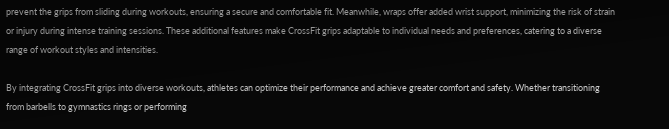prevent the grips from sliding during workouts, ensuring a secure and comfortable fit. Meanwhile, wraps offer added wrist support, minimizing the risk of strain or injury during intense training sessions. These additional features make CrossFit grips adaptable to individual needs and preferences, catering to a diverse range of workout styles and intensities.

By integrating CrossFit grips into diverse workouts, athletes can optimize their performance and achieve greater comfort and safety. Whether transitioning from barbells to gymnastics rings or performing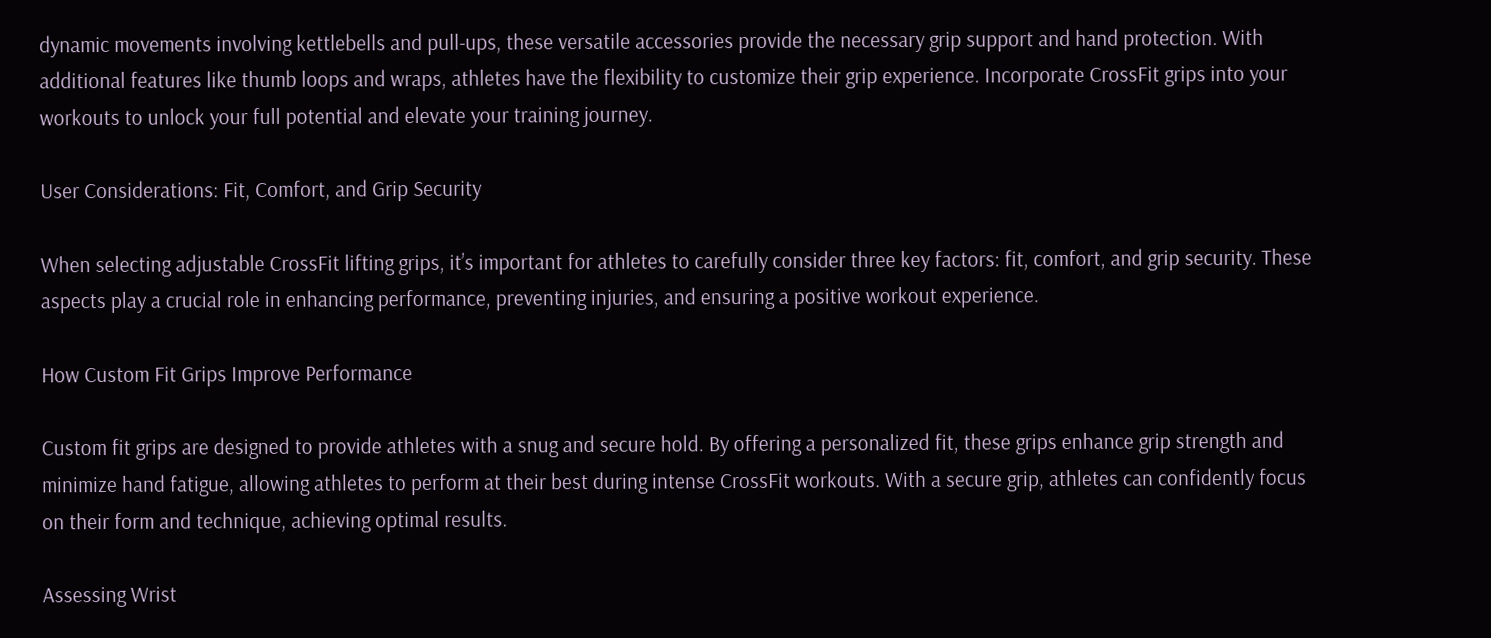dynamic movements involving kettlebells and pull-ups, these versatile accessories provide the necessary grip support and hand protection. With additional features like thumb loops and wraps, athletes have the flexibility to customize their grip experience. Incorporate CrossFit grips into your workouts to unlock your full potential and elevate your training journey.

User Considerations: Fit, Comfort, and Grip Security

When selecting adjustable CrossFit lifting grips, it’s important for athletes to carefully consider three key factors: fit, comfort, and grip security. These aspects play a crucial role in enhancing performance, preventing injuries, and ensuring a positive workout experience.

How Custom Fit Grips Improve Performance

Custom fit grips are designed to provide athletes with a snug and secure hold. By offering a personalized fit, these grips enhance grip strength and minimize hand fatigue, allowing athletes to perform at their best during intense CrossFit workouts. With a secure grip, athletes can confidently focus on their form and technique, achieving optimal results.

Assessing Wrist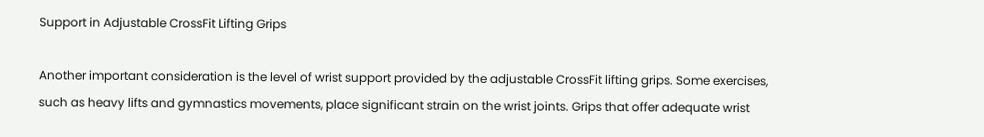Support in Adjustable CrossFit Lifting Grips

Another important consideration is the level of wrist support provided by the adjustable CrossFit lifting grips. Some exercises, such as heavy lifts and gymnastics movements, place significant strain on the wrist joints. Grips that offer adequate wrist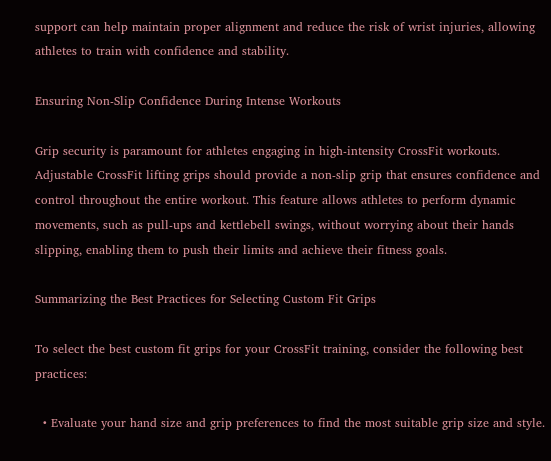support can help maintain proper alignment and reduce the risk of wrist injuries, allowing athletes to train with confidence and stability.

Ensuring Non-Slip Confidence During Intense Workouts

Grip security is paramount for athletes engaging in high-intensity CrossFit workouts. Adjustable CrossFit lifting grips should provide a non-slip grip that ensures confidence and control throughout the entire workout. This feature allows athletes to perform dynamic movements, such as pull-ups and kettlebell swings, without worrying about their hands slipping, enabling them to push their limits and achieve their fitness goals.

Summarizing the Best Practices for Selecting Custom Fit Grips

To select the best custom fit grips for your CrossFit training, consider the following best practices:

  • Evaluate your hand size and grip preferences to find the most suitable grip size and style.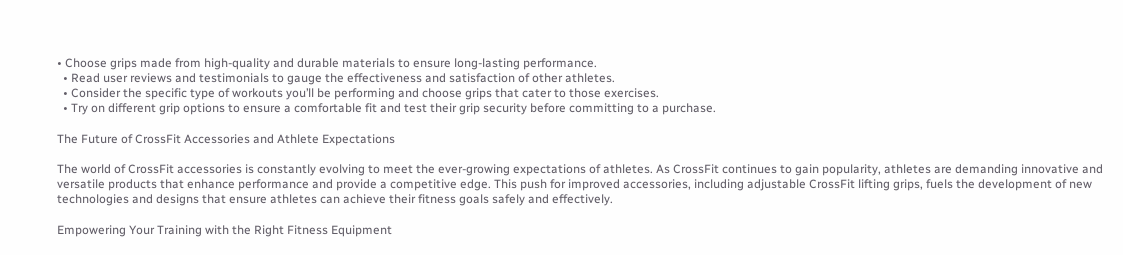• Choose grips made from high-quality and durable materials to ensure long-lasting performance.
  • Read user reviews and testimonials to gauge the effectiveness and satisfaction of other athletes.
  • Consider the specific type of workouts you’ll be performing and choose grips that cater to those exercises.
  • Try on different grip options to ensure a comfortable fit and test their grip security before committing to a purchase.

The Future of CrossFit Accessories and Athlete Expectations

The world of CrossFit accessories is constantly evolving to meet the ever-growing expectations of athletes. As CrossFit continues to gain popularity, athletes are demanding innovative and versatile products that enhance performance and provide a competitive edge. This push for improved accessories, including adjustable CrossFit lifting grips, fuels the development of new technologies and designs that ensure athletes can achieve their fitness goals safely and effectively.

Empowering Your Training with the Right Fitness Equipment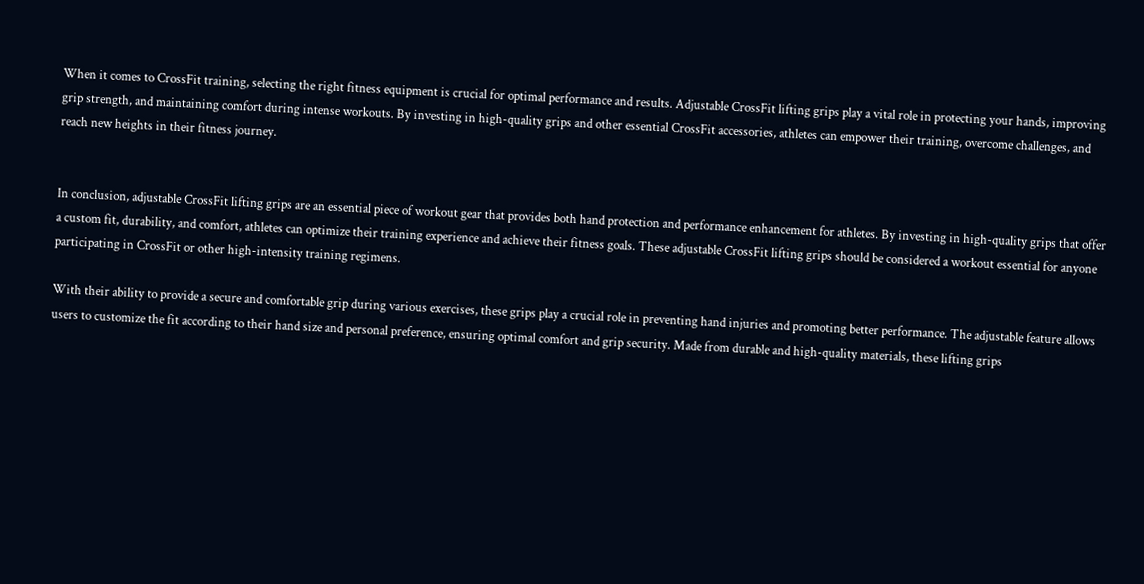When it comes to CrossFit training, selecting the right fitness equipment is crucial for optimal performance and results. Adjustable CrossFit lifting grips play a vital role in protecting your hands, improving grip strength, and maintaining comfort during intense workouts. By investing in high-quality grips and other essential CrossFit accessories, athletes can empower their training, overcome challenges, and reach new heights in their fitness journey.


In conclusion, adjustable CrossFit lifting grips are an essential piece of workout gear that provides both hand protection and performance enhancement for athletes. By investing in high-quality grips that offer a custom fit, durability, and comfort, athletes can optimize their training experience and achieve their fitness goals. These adjustable CrossFit lifting grips should be considered a workout essential for anyone participating in CrossFit or other high-intensity training regimens.

With their ability to provide a secure and comfortable grip during various exercises, these grips play a crucial role in preventing hand injuries and promoting better performance. The adjustable feature allows users to customize the fit according to their hand size and personal preference, ensuring optimal comfort and grip security. Made from durable and high-quality materials, these lifting grips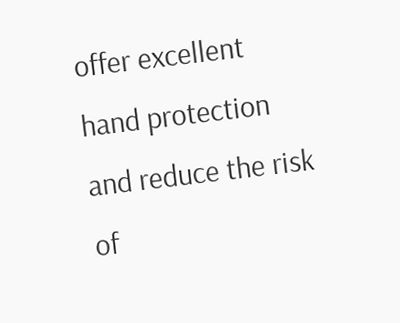offer excellent hand protection and reduce the risk of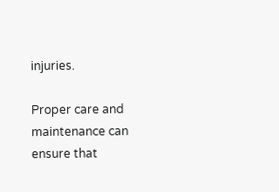injuries.

Proper care and maintenance can ensure that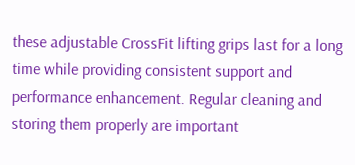these adjustable CrossFit lifting grips last for a long time while providing consistent support and performance enhancement. Regular cleaning and storing them properly are important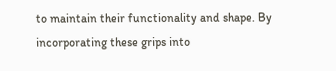to maintain their functionality and shape. By incorporating these grips into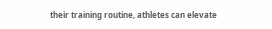their training routine, athletes can elevate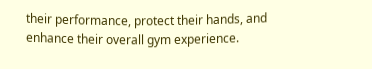their performance, protect their hands, and enhance their overall gym experience.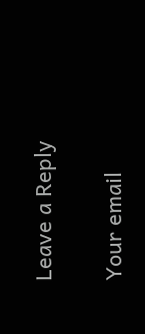Leave a Reply

Your email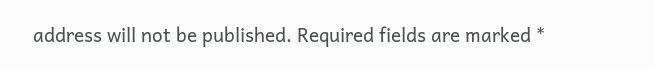address will not be published. Required fields are marked *